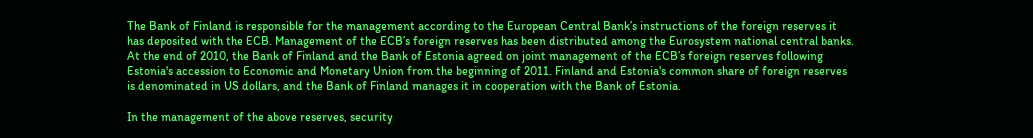The Bank of Finland is responsible for the management according to the European Central Bank’s instructions of the foreign reserves it has deposited with the ECB. Management of the ECB’s foreign reserves has been distributed among the Eurosystem national central banks. At the end of 2010, the Bank of Finland and the Bank of Estonia agreed on joint management of the ECB’s foreign reserves following Estonia's accession to Economic and Monetary Union from the beginning of 2011. Finland and Estonia's common share of foreign reserves is denominated in US dollars, and the Bank of Finland manages it in cooperation with the Bank of Estonia.

In the management of the above reserves, security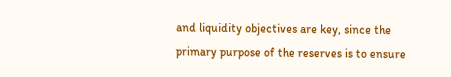and liquidity objectives are key, since the primary purpose of the reserves is to ensure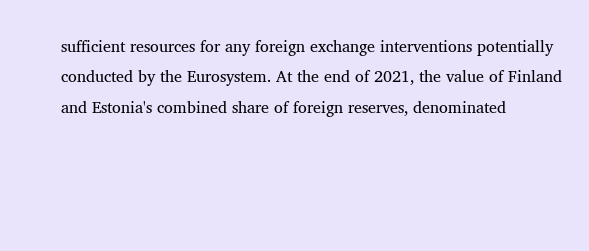sufficient resources for any foreign exchange interventions potentially conducted by the Eurosystem. At the end of 2021, the value of Finland and Estonia's combined share of foreign reserves, denominated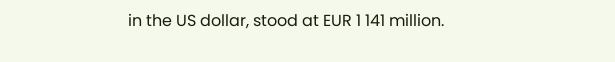in the US dollar, stood at EUR 1 141 million.